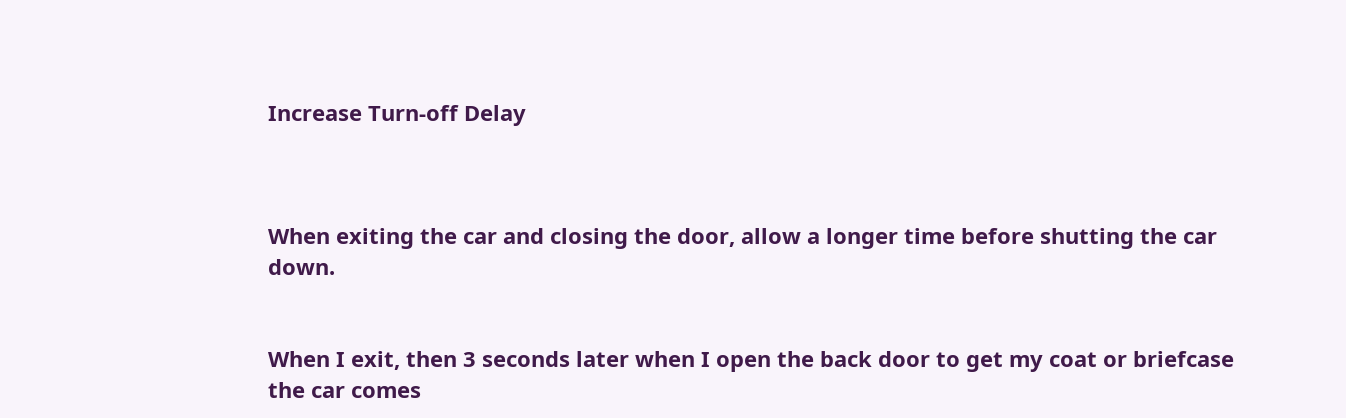Increase Turn-off Delay



When exiting the car and closing the door, allow a longer time before shutting the car down.


When I exit, then 3 seconds later when I open the back door to get my coat or briefcase the car comes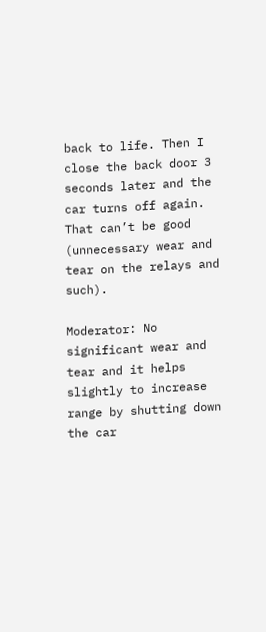back to life. Then I close the back door 3 seconds later and the car turns off again. That can’t be good (unnecessary wear and tear on the relays and such).

Moderator: No significant wear and tear and it helps slightly to increase range by shutting down the car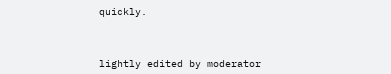quickly.



lightly edited by moderator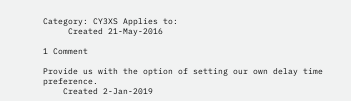Category: CY3XS Applies to:
     Created 21-May-2016

1 Comment

Provide us with the option of setting our own delay time preference.
    Created 2-Jan-2019